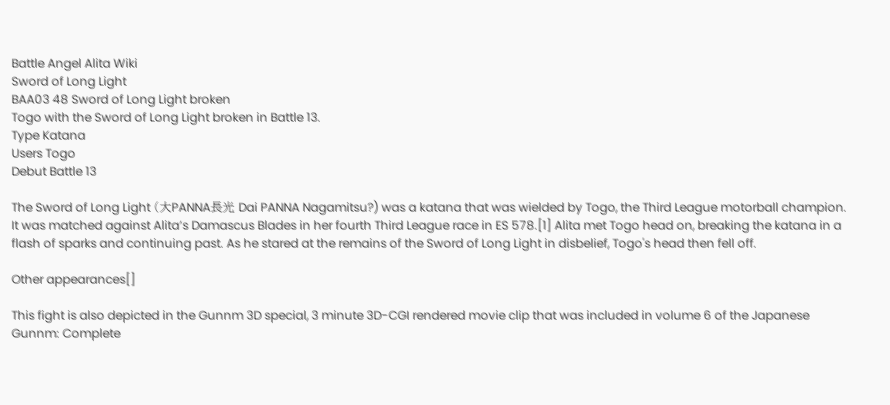Battle Angel Alita Wiki
Sword of Long Light
BAA03 48 Sword of Long Light broken
Togo with the Sword of Long Light broken in Battle 13.
Type Katana
Users Togo
Debut Battle 13

The Sword of Long Light (大PANNA長光 Dai PANNA Nagamitsu?) was a katana that was wielded by Togo, the Third League motorball champion. It was matched against Alita’s Damascus Blades in her fourth Third League race in ES 578.[1] Alita met Togo head on, breaking the katana in a flash of sparks and continuing past. As he stared at the remains of the Sword of Long Light in disbelief, Togo's head then fell off.

Other appearances[]

This fight is also depicted in the Gunnm 3D special, 3 minute 3D-CGI rendered movie clip that was included in volume 6 of the Japanese Gunnm: Complete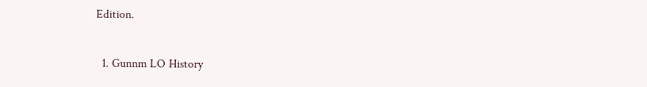Edition.


  1. Gunnm LO History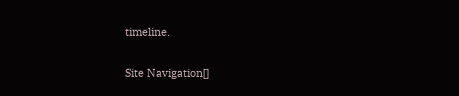timeline.

Site Navigation[]